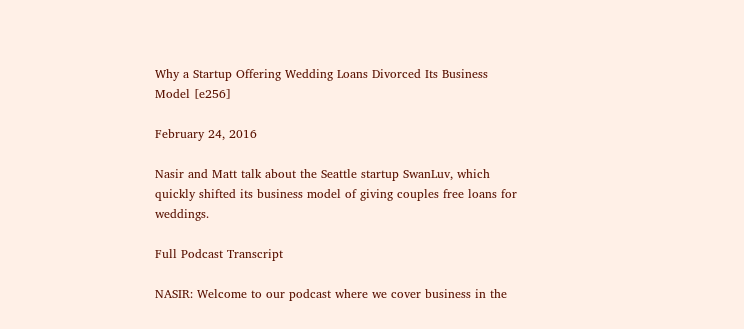Why a Startup Offering Wedding Loans Divorced Its Business Model [e256]

February 24, 2016

Nasir and Matt talk about the Seattle startup SwanLuv, which quickly shifted its business model of giving couples free loans for weddings.

Full Podcast Transcript

NASIR: Welcome to our podcast where we cover business in the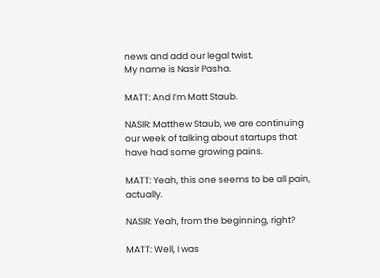news and add our legal twist.
My name is Nasir Pasha.

MATT: And I’m Matt Staub.

NASIR: Matthew Staub, we are continuing our week of talking about startups that have had some growing pains.

MATT: Yeah, this one seems to be all pain, actually.

NASIR: Yeah, from the beginning, right?

MATT: Well, I was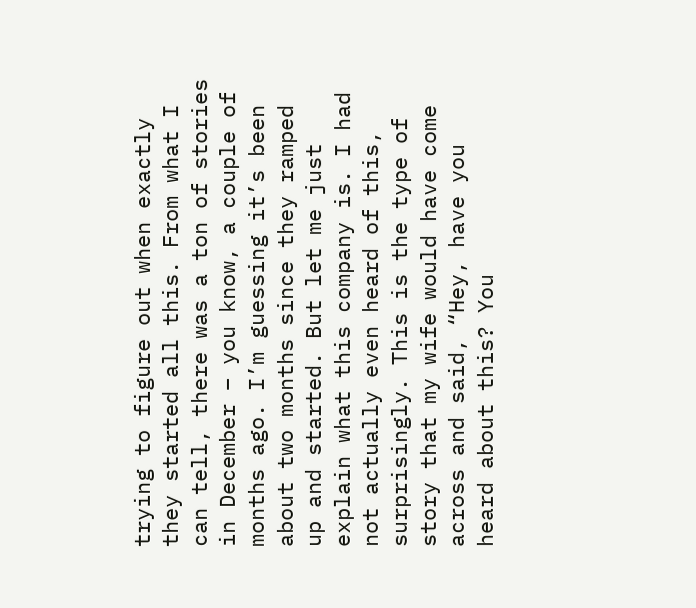trying to figure out when exactly they started all this. From what I can tell, there was a ton of stories in December – you know, a couple of months ago. I’m guessing it’s been about two months since they ramped up and started. But let me just explain what this company is. I had not actually even heard of this, surprisingly. This is the type of story that my wife would have come across and said, “Hey, have you heard about this? You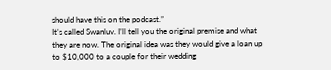should have this on the podcast.”
It’s called Swanluv. I’ll tell you the original premise and what they are now. The original idea was they would give a loan up to $10,000 to a couple for their wedding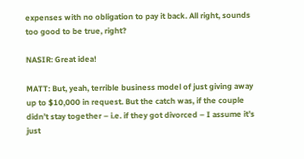expenses with no obligation to pay it back. All right, sounds too good to be true, right?

NASIR: Great idea!

MATT: But, yeah, terrible business model of just giving away up to $10,000 in request. But the catch was, if the couple didn’t stay together – i.e. if they got divorced – I assume it’s just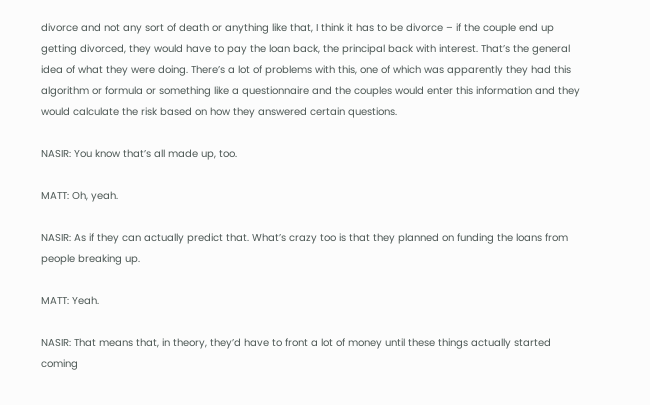divorce and not any sort of death or anything like that, I think it has to be divorce – if the couple end up getting divorced, they would have to pay the loan back, the principal back with interest. That’s the general idea of what they were doing. There’s a lot of problems with this, one of which was apparently they had this algorithm or formula or something like a questionnaire and the couples would enter this information and they would calculate the risk based on how they answered certain questions.

NASIR: You know that’s all made up, too.

MATT: Oh, yeah.

NASIR: As if they can actually predict that. What’s crazy too is that they planned on funding the loans from people breaking up.

MATT: Yeah.

NASIR: That means that, in theory, they’d have to front a lot of money until these things actually started coming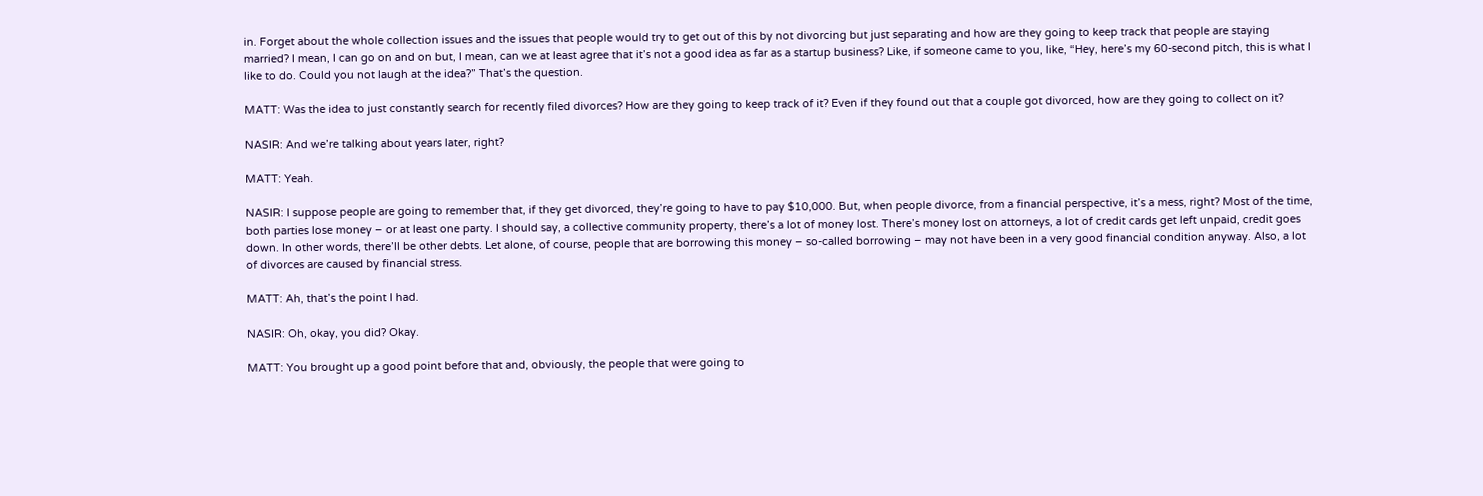in. Forget about the whole collection issues and the issues that people would try to get out of this by not divorcing but just separating and how are they going to keep track that people are staying married? I mean, I can go on and on but, I mean, can we at least agree that it’s not a good idea as far as a startup business? Like, if someone came to you, like, “Hey, here’s my 60-second pitch, this is what I like to do. Could you not laugh at the idea?” That’s the question.

MATT: Was the idea to just constantly search for recently filed divorces? How are they going to keep track of it? Even if they found out that a couple got divorced, how are they going to collect on it?

NASIR: And we’re talking about years later, right?

MATT: Yeah.

NASIR: I suppose people are going to remember that, if they get divorced, they’re going to have to pay $10,000. But, when people divorce, from a financial perspective, it’s a mess, right? Most of the time, both parties lose money – or at least one party. I should say, a collective community property, there’s a lot of money lost. There’s money lost on attorneys, a lot of credit cards get left unpaid, credit goes down. In other words, there’ll be other debts. Let alone, of course, people that are borrowing this money – so-called borrowing – may not have been in a very good financial condition anyway. Also, a lot of divorces are caused by financial stress.

MATT: Ah, that’s the point I had.

NASIR: Oh, okay, you did? Okay.

MATT: You brought up a good point before that and, obviously, the people that were going to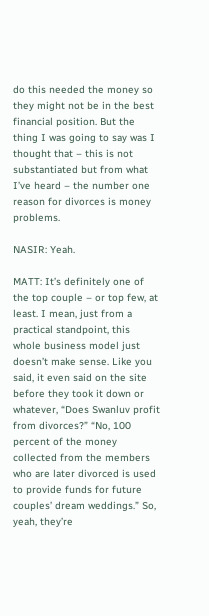do this needed the money so they might not be in the best financial position. But the thing I was going to say was I thought that – this is not substantiated but from what I’ve heard – the number one reason for divorces is money problems.

NASIR: Yeah.

MATT: It’s definitely one of the top couple – or top few, at least. I mean, just from a practical standpoint, this whole business model just doesn’t make sense. Like you said, it even said on the site before they took it down or whatever, “Does Swanluv profit from divorces?” “No, 100 percent of the money collected from the members who are later divorced is used to provide funds for future couples’ dream weddings.” So, yeah, they’re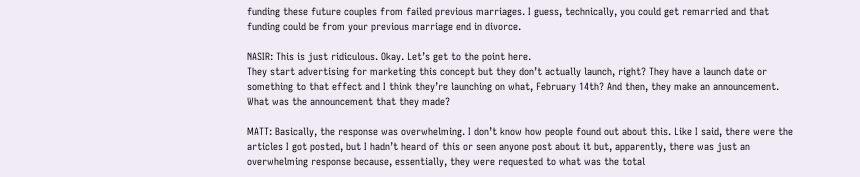funding these future couples from failed previous marriages. I guess, technically, you could get remarried and that funding could be from your previous marriage end in divorce.

NASIR: This is just ridiculous. Okay. Let’s get to the point here.
They start advertising for marketing this concept but they don’t actually launch, right? They have a launch date or something to that effect and I think they’re launching on what, February 14th? And then, they make an announcement. What was the announcement that they made?

MATT: Basically, the response was overwhelming. I don’t know how people found out about this. Like I said, there were the articles I got posted, but I hadn’t heard of this or seen anyone post about it but, apparently, there was just an overwhelming response because, essentially, they were requested to what was the total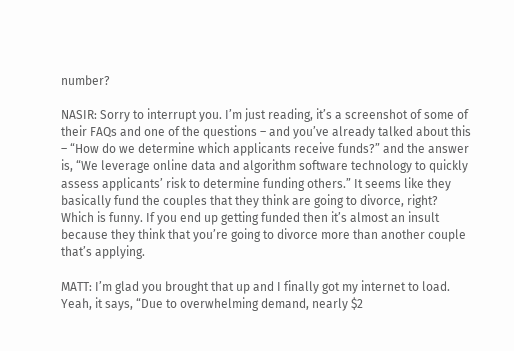number?

NASIR: Sorry to interrupt you. I’m just reading, it’s a screenshot of some of their FAQs and one of the questions – and you’ve already talked about this – “How do we determine which applicants receive funds?” and the answer is, “We leverage online data and algorithm software technology to quickly assess applicants’ risk to determine funding others.” It seems like they basically fund the couples that they think are going to divorce, right? Which is funny. If you end up getting funded then it’s almost an insult because they think that you’re going to divorce more than another couple that’s applying.

MATT: I’m glad you brought that up and I finally got my internet to load. Yeah, it says, “Due to overwhelming demand, nearly $2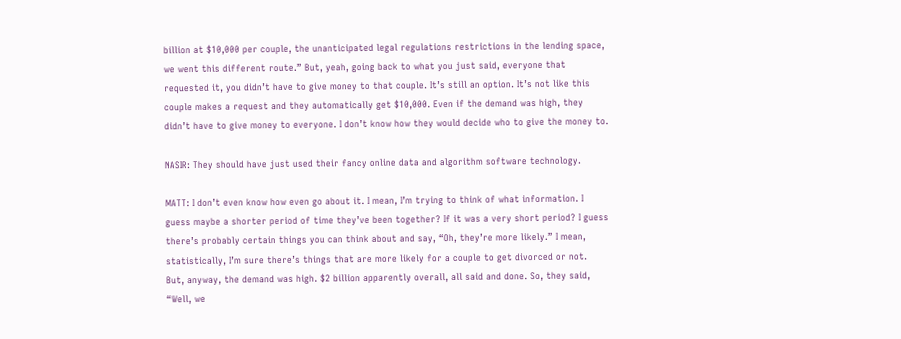billion at $10,000 per couple, the unanticipated legal regulations restrictions in the lending space, we went this different route.” But, yeah, going back to what you just said, everyone that requested it, you didn’t have to give money to that couple. It’s still an option. It’s not like this couple makes a request and they automatically get $10,000. Even if the demand was high, they didn’t have to give money to everyone. I don’t know how they would decide who to give the money to.

NASIR: They should have just used their fancy online data and algorithm software technology.

MATT: I don’t even know how even go about it. I mean, I’m trying to think of what information. I guess maybe a shorter period of time they’ve been together? If it was a very short period? I guess there’s probably certain things you can think about and say, “Oh, they’re more likely.” I mean, statistically, I’m sure there’s things that are more likely for a couple to get divorced or not.
But, anyway, the demand was high. $2 billion apparently overall, all said and done. So, they said, “Well, we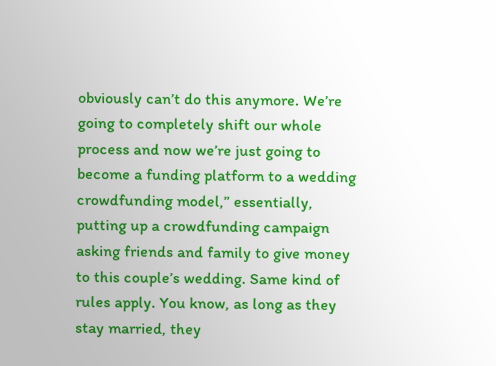obviously can’t do this anymore. We’re going to completely shift our whole process and now we’re just going to become a funding platform to a wedding crowdfunding model,” essentially, putting up a crowdfunding campaign asking friends and family to give money to this couple’s wedding. Same kind of rules apply. You know, as long as they stay married, they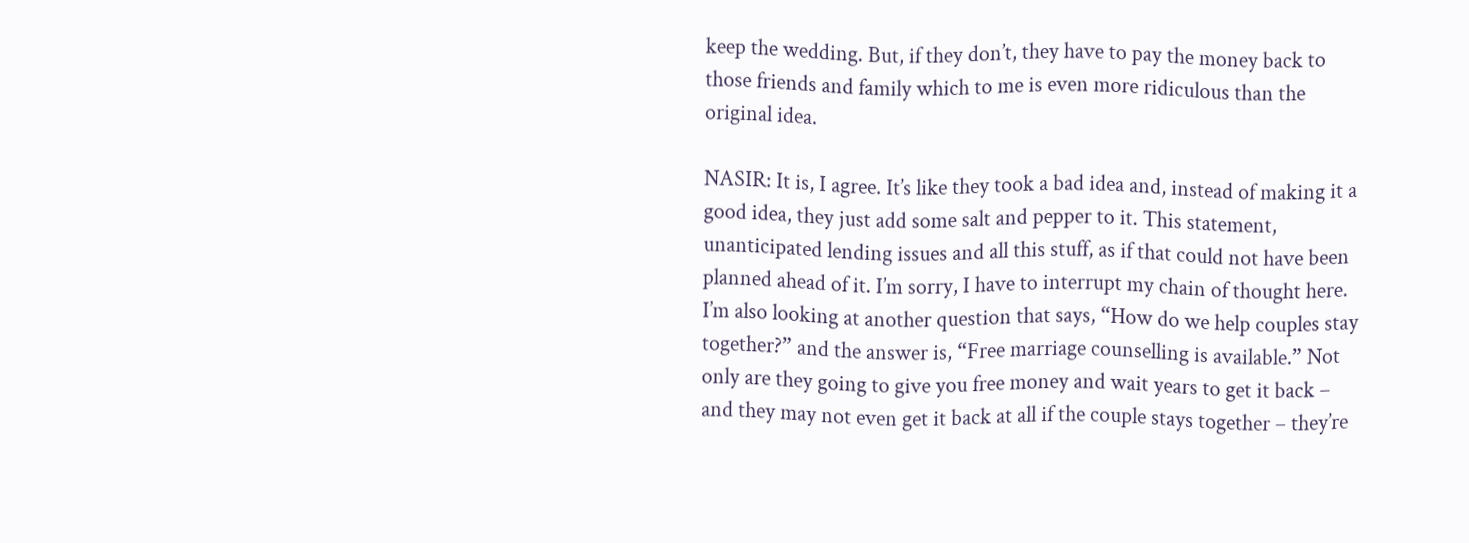keep the wedding. But, if they don’t, they have to pay the money back to those friends and family which to me is even more ridiculous than the original idea.

NASIR: It is, I agree. It’s like they took a bad idea and, instead of making it a good idea, they just add some salt and pepper to it. This statement, unanticipated lending issues and all this stuff, as if that could not have been planned ahead of it. I’m sorry, I have to interrupt my chain of thought here. I’m also looking at another question that says, “How do we help couples stay together?” and the answer is, “Free marriage counselling is available.” Not only are they going to give you free money and wait years to get it back – and they may not even get it back at all if the couple stays together – they’re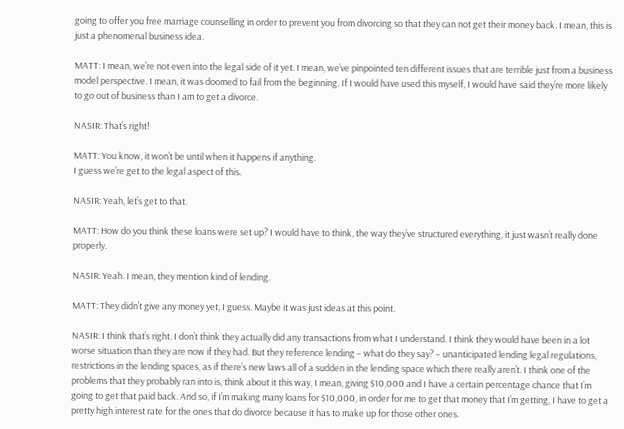going to offer you free marriage counselling in order to prevent you from divorcing so that they can not get their money back. I mean, this is just a phenomenal business idea.

MATT: I mean, we’re not even into the legal side of it yet. I mean, we’ve pinpointed ten different issues that are terrible just from a business model perspective. I mean, it was doomed to fail from the beginning. If I would have used this myself, I would have said they’re more likely to go out of business than I am to get a divorce.

NASIR: That’s right!

MATT: You know, it won’t be until when it happens if anything.
I guess we’re get to the legal aspect of this.

NASIR: Yeah, let’s get to that.

MATT: How do you think these loans were set up? I would have to think, the way they’ve structured everything, it just wasn’t really done properly.

NASIR: Yeah. I mean, they mention kind of lending.

MATT: They didn’t give any money yet, I guess. Maybe it was just ideas at this point.

NASIR: I think that’s right. I don’t think they actually did any transactions from what I understand. I think they would have been in a lot worse situation than they are now if they had. But they reference lending – what do they say? – unanticipated lending legal regulations, restrictions in the lending spaces, as if there’s new laws all of a sudden in the lending space which there really aren’t. I think one of the problems that they probably ran into is, think about it this way, I mean, giving $10,000 and I have a certain percentage chance that I’m going to get that paid back. And so, if I’m making many loans for $10,000, in order for me to get that money that I’m getting, I have to get a pretty high interest rate for the ones that do divorce because it has to make up for those other ones.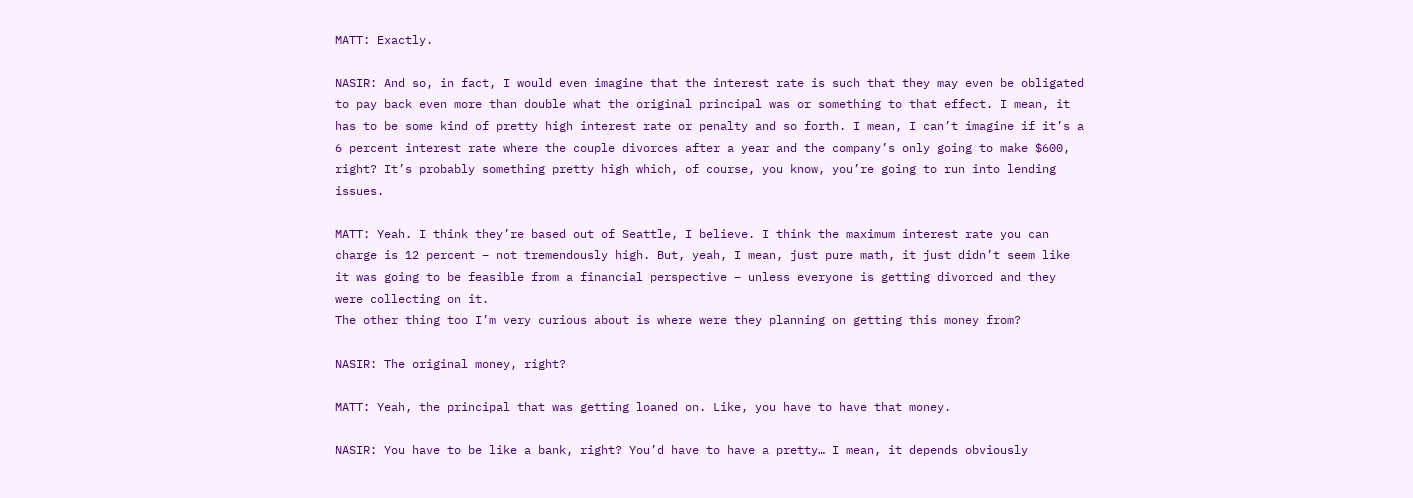MATT: Exactly.

NASIR: And so, in fact, I would even imagine that the interest rate is such that they may even be obligated to pay back even more than double what the original principal was or something to that effect. I mean, it has to be some kind of pretty high interest rate or penalty and so forth. I mean, I can’t imagine if it’s a 6 percent interest rate where the couple divorces after a year and the company’s only going to make $600, right? It’s probably something pretty high which, of course, you know, you’re going to run into lending issues.

MATT: Yeah. I think they’re based out of Seattle, I believe. I think the maximum interest rate you can charge is 12 percent – not tremendously high. But, yeah, I mean, just pure math, it just didn’t seem like it was going to be feasible from a financial perspective – unless everyone is getting divorced and they were collecting on it.
The other thing too I’m very curious about is where were they planning on getting this money from?

NASIR: The original money, right?

MATT: Yeah, the principal that was getting loaned on. Like, you have to have that money.

NASIR: You have to be like a bank, right? You’d have to have a pretty… I mean, it depends obviously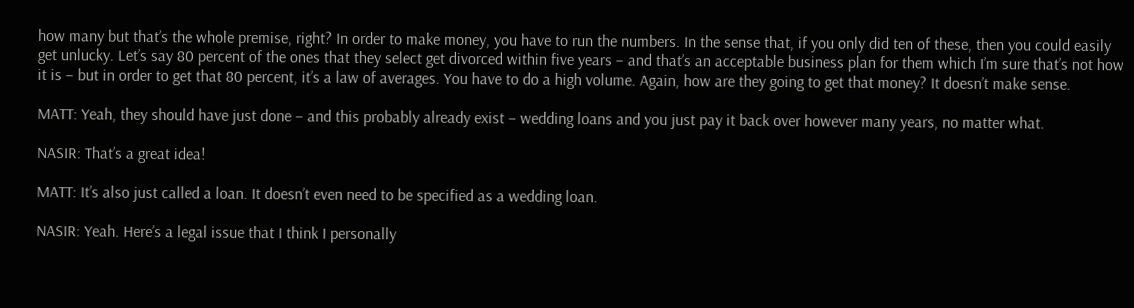how many but that’s the whole premise, right? In order to make money, you have to run the numbers. In the sense that, if you only did ten of these, then you could easily get unlucky. Let’s say 80 percent of the ones that they select get divorced within five years – and that’s an acceptable business plan for them which I’m sure that’s not how it is – but in order to get that 80 percent, it’s a law of averages. You have to do a high volume. Again, how are they going to get that money? It doesn’t make sense.

MATT: Yeah, they should have just done – and this probably already exist – wedding loans and you just pay it back over however many years, no matter what.

NASIR: That’s a great idea!

MATT: It’s also just called a loan. It doesn’t even need to be specified as a wedding loan.

NASIR: Yeah. Here’s a legal issue that I think I personally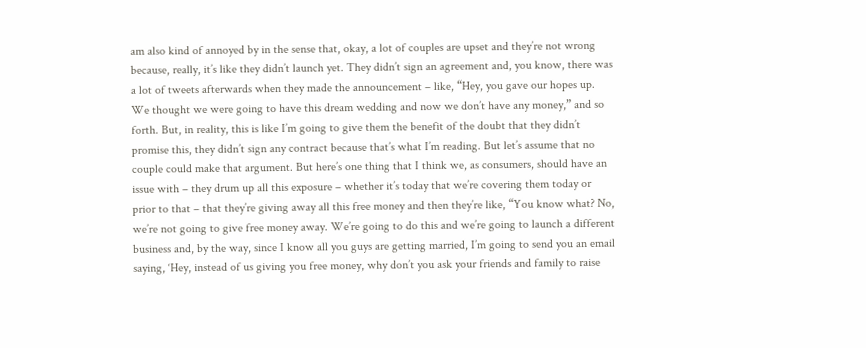am also kind of annoyed by in the sense that, okay, a lot of couples are upset and they’re not wrong because, really, it’s like they didn’t launch yet. They didn’t sign an agreement and, you know, there was a lot of tweets afterwards when they made the announcement – like, “Hey, you gave our hopes up. We thought we were going to have this dream wedding and now we don’t have any money,” and so forth. But, in reality, this is like I’m going to give them the benefit of the doubt that they didn’t promise this, they didn’t sign any contract because that’s what I’m reading. But let’s assume that no couple could make that argument. But here’s one thing that I think we, as consumers, should have an issue with – they drum up all this exposure – whether it’s today that we’re covering them today or prior to that – that they’re giving away all this free money and then they’re like, “You know what? No, we’re not going to give free money away. We’re going to do this and we’re going to launch a different business and, by the way, since I know all you guys are getting married, I’m going to send you an email saying, ‘Hey, instead of us giving you free money, why don’t you ask your friends and family to raise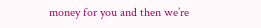money for you and then we’re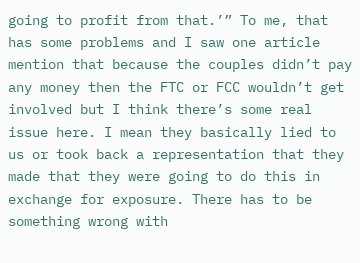going to profit from that.’” To me, that has some problems and I saw one article mention that because the couples didn’t pay any money then the FTC or FCC wouldn’t get involved but I think there’s some real issue here. I mean they basically lied to us or took back a representation that they made that they were going to do this in exchange for exposure. There has to be something wrong with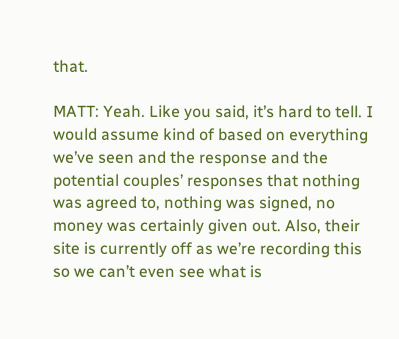that.

MATT: Yeah. Like you said, it’s hard to tell. I would assume kind of based on everything we’ve seen and the response and the potential couples’ responses that nothing was agreed to, nothing was signed, no money was certainly given out. Also, their site is currently off as we’re recording this so we can’t even see what is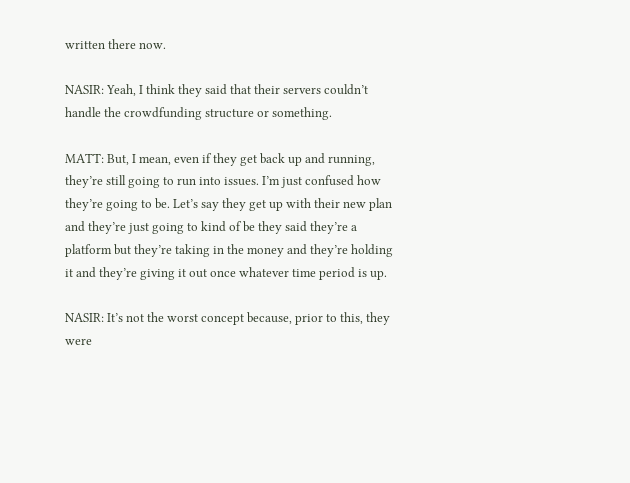written there now.

NASIR: Yeah, I think they said that their servers couldn’t handle the crowdfunding structure or something.

MATT: But, I mean, even if they get back up and running, they’re still going to run into issues. I’m just confused how they’re going to be. Let’s say they get up with their new plan and they’re just going to kind of be they said they’re a platform but they’re taking in the money and they’re holding it and they’re giving it out once whatever time period is up.

NASIR: It’s not the worst concept because, prior to this, they were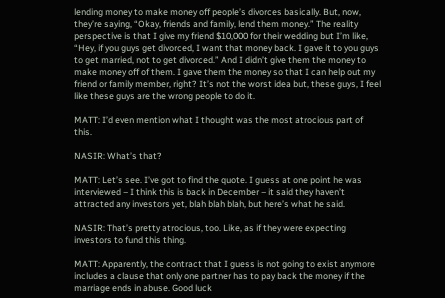lending money to make money off people’s divorces basically. But, now, they’re saying, “Okay, friends and family, lend them money.” The reality perspective is that I give my friend $10,000 for their wedding but I’m like, “Hey, if you guys get divorced, I want that money back. I gave it to you guys to get married, not to get divorced.” And I didn’t give them the money to make money off of them. I gave them the money so that I can help out my friend or family member, right? It’s not the worst idea but, these guys, I feel like these guys are the wrong people to do it.

MATT: I’d even mention what I thought was the most atrocious part of this.

NASIR: What’s that?

MATT: Let’s see. I’ve got to find the quote. I guess at one point he was interviewed – I think this is back in December – it said they haven’t attracted any investors yet, blah blah blah, but here’s what he said.

NASIR: That’s pretty atrocious, too. Like, as if they were expecting investors to fund this thing.

MATT: Apparently, the contract that I guess is not going to exist anymore includes a clause that only one partner has to pay back the money if the marriage ends in abuse. Good luck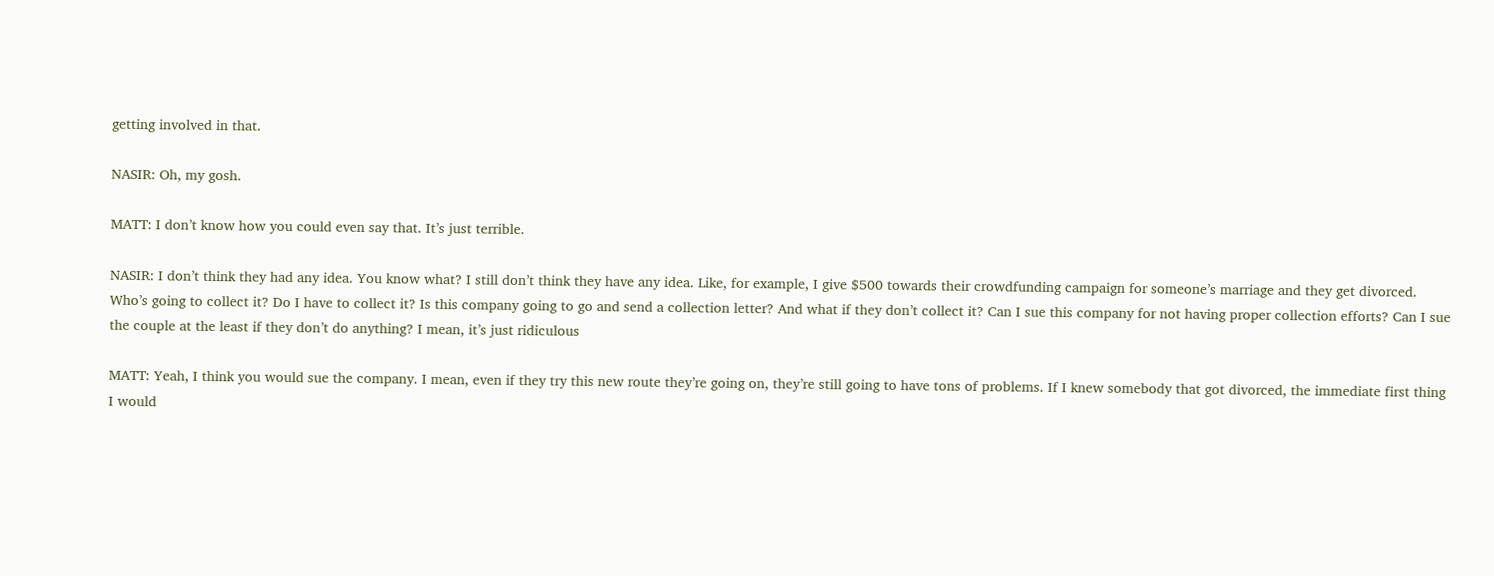getting involved in that.

NASIR: Oh, my gosh.

MATT: I don’t know how you could even say that. It’s just terrible.

NASIR: I don’t think they had any idea. You know what? I still don’t think they have any idea. Like, for example, I give $500 towards their crowdfunding campaign for someone’s marriage and they get divorced. Who’s going to collect it? Do I have to collect it? Is this company going to go and send a collection letter? And what if they don’t collect it? Can I sue this company for not having proper collection efforts? Can I sue the couple at the least if they don’t do anything? I mean, it’s just ridiculous

MATT: Yeah, I think you would sue the company. I mean, even if they try this new route they’re going on, they’re still going to have tons of problems. If I knew somebody that got divorced, the immediate first thing I would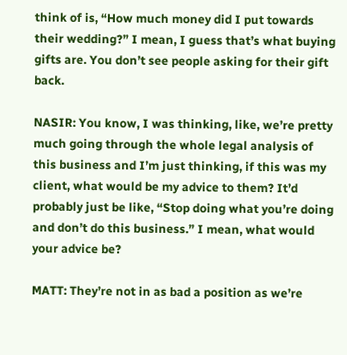think of is, “How much money did I put towards their wedding?” I mean, I guess that’s what buying gifts are. You don’t see people asking for their gift back.

NASIR: You know, I was thinking, like, we’re pretty much going through the whole legal analysis of this business and I’m just thinking, if this was my client, what would be my advice to them? It’d probably just be like, “Stop doing what you’re doing and don’t do this business.” I mean, what would your advice be?

MATT: They’re not in as bad a position as we’re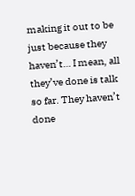making it out to be just because they haven’t… I mean, all they’ve done is talk so far. They haven’t done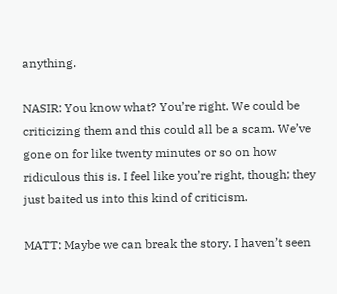anything.

NASIR: You know what? You’re right. We could be criticizing them and this could all be a scam. We’ve gone on for like twenty minutes or so on how ridiculous this is. I feel like you’re right, though; they just baited us into this kind of criticism.

MATT: Maybe we can break the story. I haven’t seen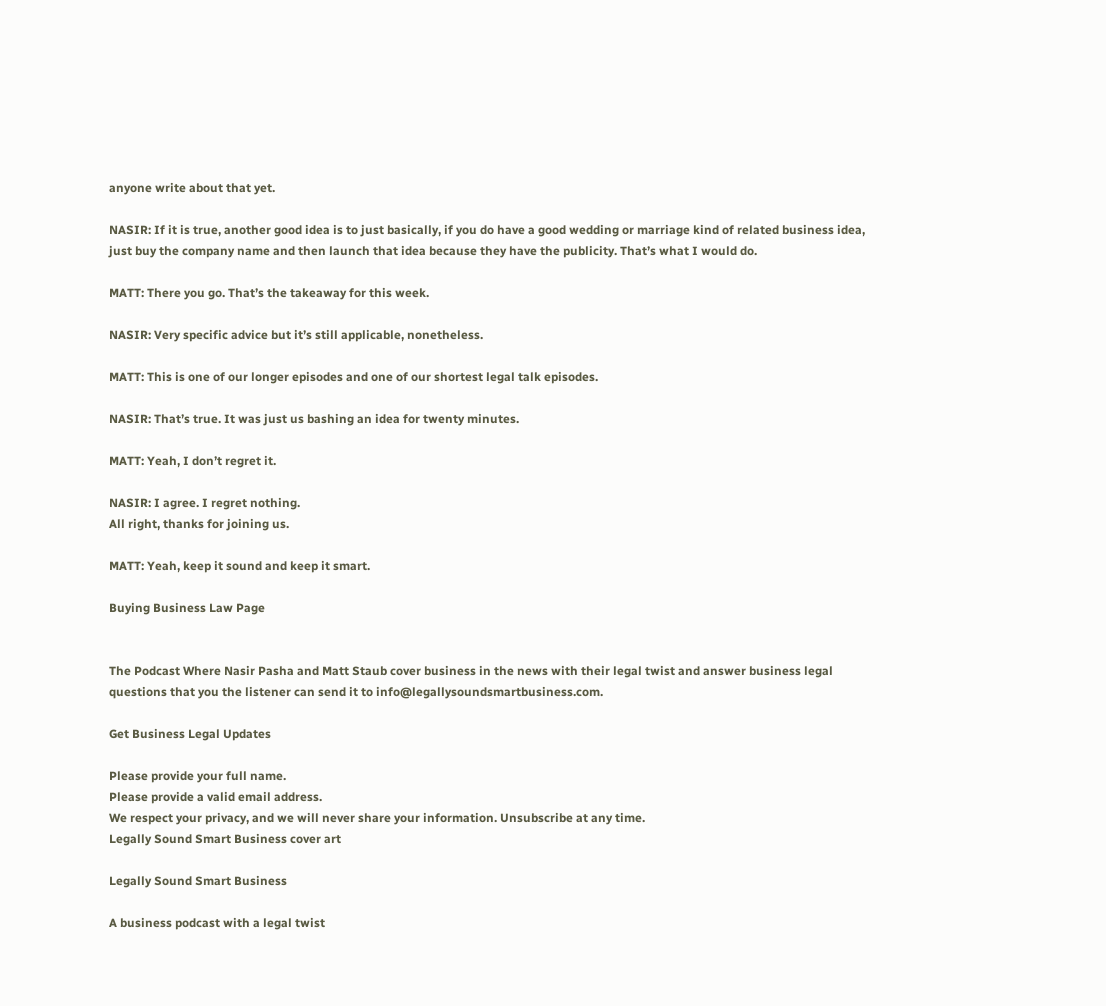anyone write about that yet.

NASIR: If it is true, another good idea is to just basically, if you do have a good wedding or marriage kind of related business idea, just buy the company name and then launch that idea because they have the publicity. That’s what I would do.

MATT: There you go. That’s the takeaway for this week.

NASIR: Very specific advice but it’s still applicable, nonetheless.

MATT: This is one of our longer episodes and one of our shortest legal talk episodes.

NASIR: That’s true. It was just us bashing an idea for twenty minutes.

MATT: Yeah, I don’t regret it.

NASIR: I agree. I regret nothing.
All right, thanks for joining us.

MATT: Yeah, keep it sound and keep it smart.

Buying Business Law Page


The Podcast Where Nasir Pasha and Matt Staub cover business in the news with their legal twist and answer business legal questions that you the listener can send it to info@legallysoundsmartbusiness.com.

Get Business Legal Updates

Please provide your full name.
Please provide a valid email address.
We respect your privacy, and we will never share your information. Unsubscribe at any time.
Legally Sound Smart Business cover art

Legally Sound Smart Business

A business podcast with a legal twist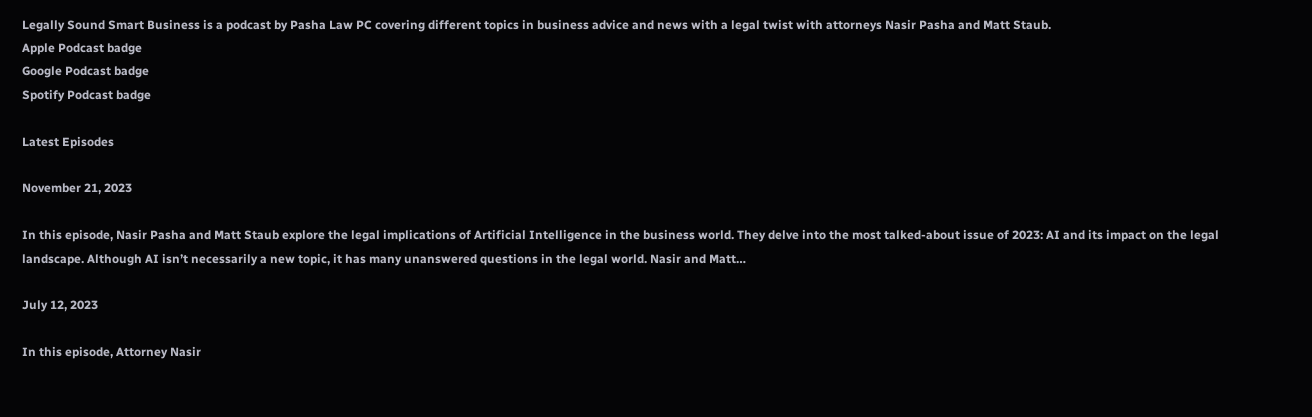Legally Sound Smart Business is a podcast by Pasha Law PC covering different topics in business advice and news with a legal twist with attorneys Nasir Pasha and Matt Staub.
Apple Podcast badge
Google Podcast badge
Spotify Podcast badge

Latest Episodes

November 21, 2023

In this episode, Nasir Pasha and Matt Staub explore the legal implications of Artificial Intelligence in the business world. They delve into the most talked-about issue of 2023: AI and its impact on the legal landscape. Although AI isn’t necessarily a new topic, it has many unanswered questions in the legal world. Nasir and Matt…

July 12, 2023

In this episode, Attorney Nasir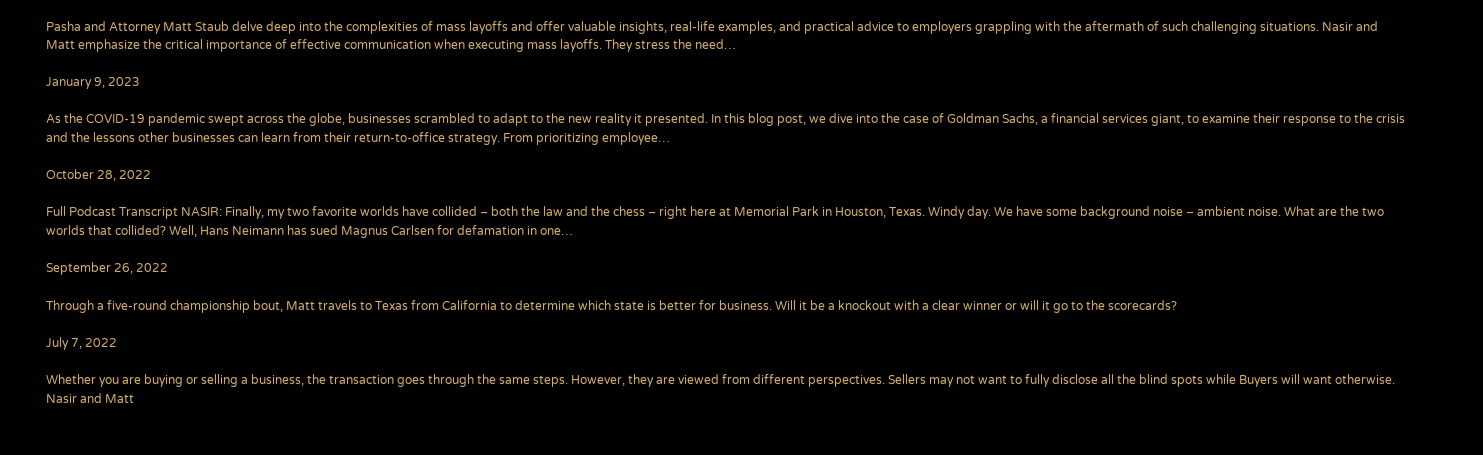Pasha and Attorney Matt Staub delve deep into the complexities of mass layoffs and offer valuable insights, real-life examples, and practical advice to employers grappling with the aftermath of such challenging situations. Nasir and Matt emphasize the critical importance of effective communication when executing mass layoffs. They stress the need…

January 9, 2023

As the COVID-19 pandemic swept across the globe, businesses scrambled to adapt to the new reality it presented. In this blog post, we dive into the case of Goldman Sachs, a financial services giant, to examine their response to the crisis and the lessons other businesses can learn from their return-to-office strategy. From prioritizing employee…

October 28, 2022

Full Podcast Transcript NASIR: Finally, my two favorite worlds have collided – both the law and the chess – right here at Memorial Park in Houston, Texas. Windy day. We have some background noise – ambient noise. What are the two worlds that collided? Well, Hans Neimann has sued Magnus Carlsen for defamation in one…

September 26, 2022

Through a five-round championship bout, Matt travels to Texas from California to determine which state is better for business. Will it be a knockout with a clear winner or will it go to the scorecards?

July 7, 2022

Whether you are buying or selling a business, the transaction goes through the same steps. However, they are viewed from different perspectives. Sellers may not want to fully disclose all the blind spots while Buyers will want otherwise. Nasir and Matt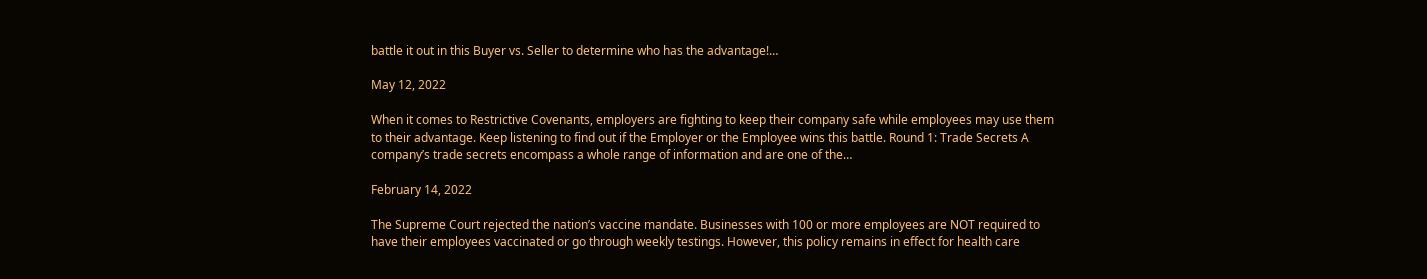battle it out in this Buyer vs. Seller to determine who has the advantage!…

May 12, 2022

When it comes to Restrictive Covenants, employers are fighting to keep their company safe while employees may use them to their advantage. Keep listening to find out if the Employer or the Employee wins this battle. Round 1: Trade Secrets A company’s trade secrets encompass a whole range of information and are one of the…

February 14, 2022

The Supreme Court rejected the nation’s vaccine mandate. Businesses with 100 or more employees are NOT required to have their employees vaccinated or go through weekly testings. However, this policy remains in effect for health care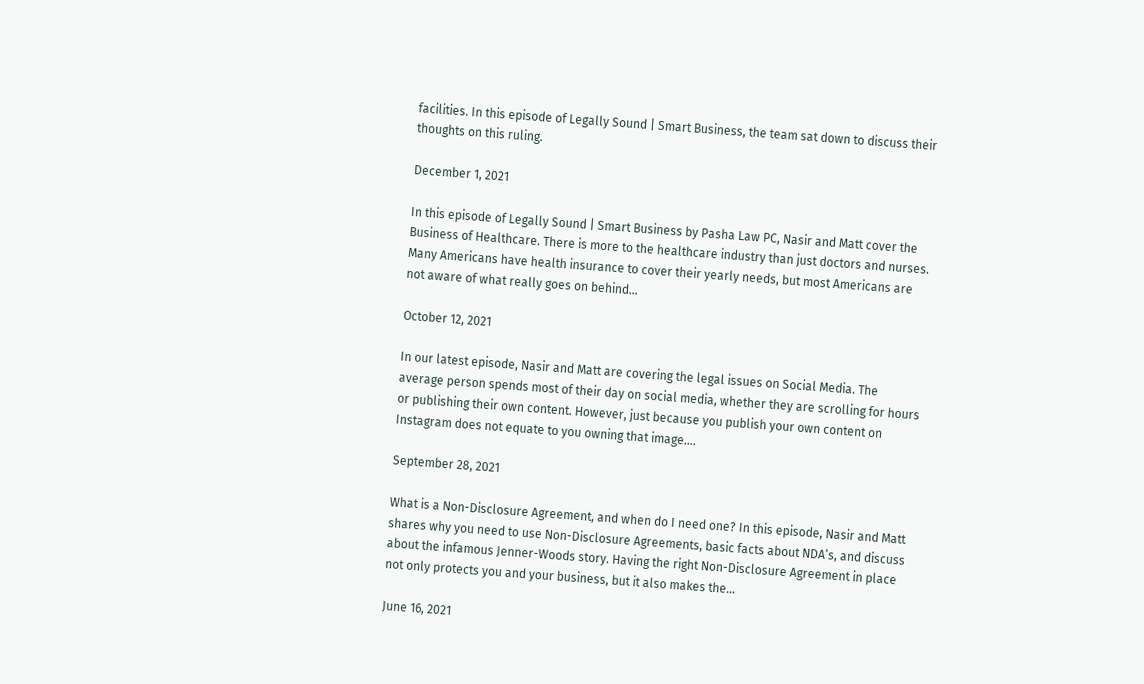facilities. In this episode of Legally Sound | Smart Business, the team sat down to discuss their thoughts on this ruling.

December 1, 2021

In this episode of Legally Sound | Smart Business by Pasha Law PC, Nasir and Matt cover the Business of Healthcare. There is more to the healthcare industry than just doctors and nurses. Many Americans have health insurance to cover their yearly needs, but most Americans are not aware of what really goes on behind…

October 12, 2021

In our latest episode, Nasir and Matt are covering the legal issues on Social Media. The average person spends most of their day on social media, whether they are scrolling for hours or publishing their own content. However, just because you publish your own content on Instagram does not equate to you owning that image….

September 28, 2021

What is a Non-Disclosure Agreement, and when do I need one? In this episode, Nasir and Matt shares why you need to use Non-Disclosure Agreements, basic facts about NDA’s, and discuss about the infamous Jenner-Woods story. Having the right Non-Disclosure Agreement in place not only protects you and your business, but it also makes the…

June 16, 2021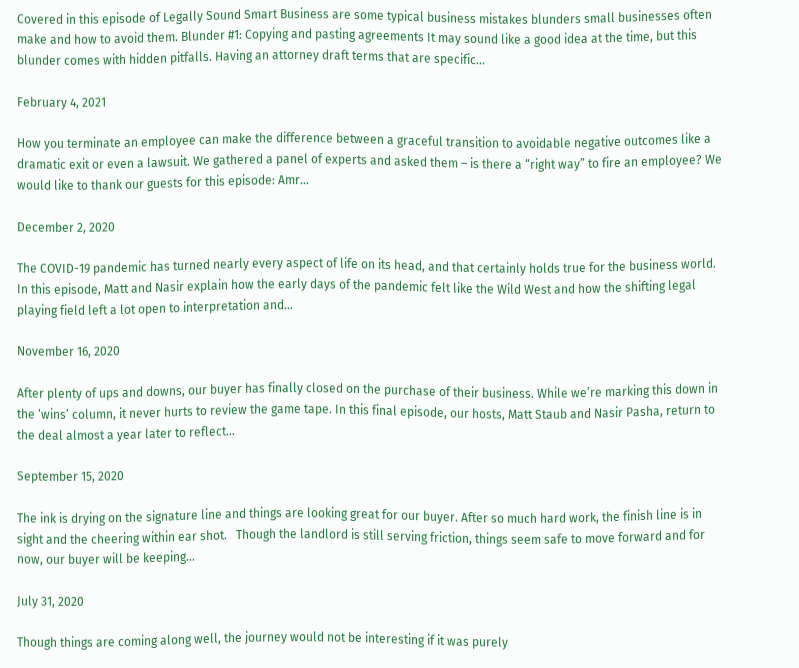Covered in this episode of Legally Sound Smart Business are some typical business mistakes blunders small businesses often make and how to avoid them. Blunder #1: Copying and pasting agreements It may sound like a good idea at the time, but this blunder comes with hidden pitfalls. Having an attorney draft terms that are specific…

February 4, 2021

How you terminate an employee can make the difference between a graceful transition to avoidable negative outcomes like a dramatic exit or even a lawsuit. We gathered a panel of experts and asked them – is there a “right way” to fire an employee? We would like to thank our guests for this episode: Amr…

December 2, 2020

The COVID-19 pandemic has turned nearly every aspect of life on its head, and that certainly holds true for the business world. In this episode, Matt and Nasir explain how the early days of the pandemic felt like the Wild West and how the shifting legal playing field left a lot open to interpretation and…

November 16, 2020

After plenty of ups and downs, our buyer has finally closed on the purchase of their business. While we’re marking this down in the ‘wins’ column, it never hurts to review the game tape. In this final episode, our hosts, Matt Staub and Nasir Pasha, return to the deal almost a year later to reflect…

September 15, 2020

The ink is drying on the signature line and things are looking great for our buyer. After so much hard work, the finish line is in sight and the cheering within ear shot.   Though the landlord is still serving friction, things seem safe to move forward and for now, our buyer will be keeping…

July 31, 2020

Though things are coming along well, the journey would not be interesting if it was purely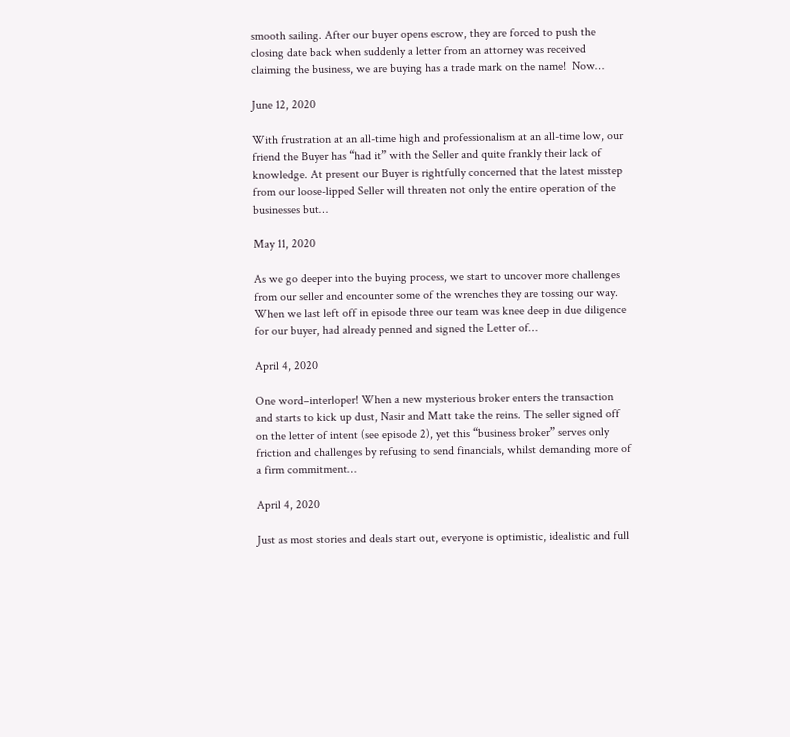smooth sailing. After our buyer opens escrow, they are forced to push the closing date back when suddenly a letter from an attorney was received claiming the business, we are buying has a trade mark on the name!  Now…

June 12, 2020

With frustration at an all-time high and professionalism at an all-time low, our friend the Buyer has “had it” with the Seller and quite frankly their lack of knowledge. At present our Buyer is rightfully concerned that the latest misstep from our loose-lipped Seller will threaten not only the entire operation of the businesses but…

May 11, 2020

As we go deeper into the buying process, we start to uncover more challenges from our seller and encounter some of the wrenches they are tossing our way. When we last left off in episode three our team was knee deep in due diligence for our buyer, had already penned and signed the Letter of…

April 4, 2020

One word–interloper! When a new mysterious broker enters the transaction and starts to kick up dust, Nasir and Matt take the reins. The seller signed off on the letter of intent (see episode 2), yet this “business broker” serves only friction and challenges by refusing to send financials, whilst demanding more of a firm commitment…

April 4, 2020

Just as most stories and deals start out, everyone is optimistic, idealistic and full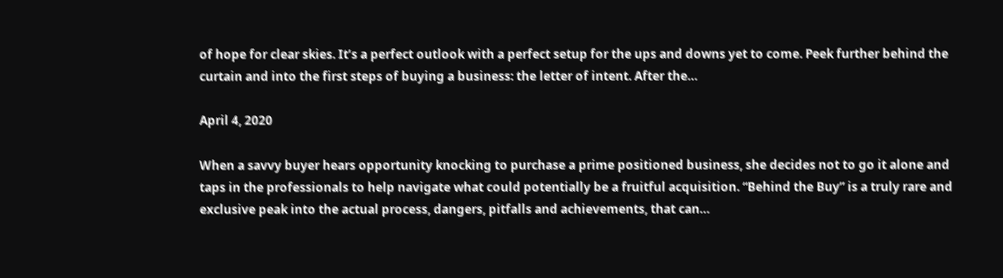of hope for clear skies. It’s a perfect outlook with a perfect setup for the ups and downs yet to come. Peek further behind the curtain and into the first steps of buying a business: the letter of intent. After the…

April 4, 2020

When a savvy buyer hears opportunity knocking to purchase a prime positioned business, she decides not to go it alone and taps in the professionals to help navigate what could potentially be a fruitful acquisition. “Behind the Buy” is a truly rare and exclusive peak into the actual process, dangers, pitfalls and achievements, that can…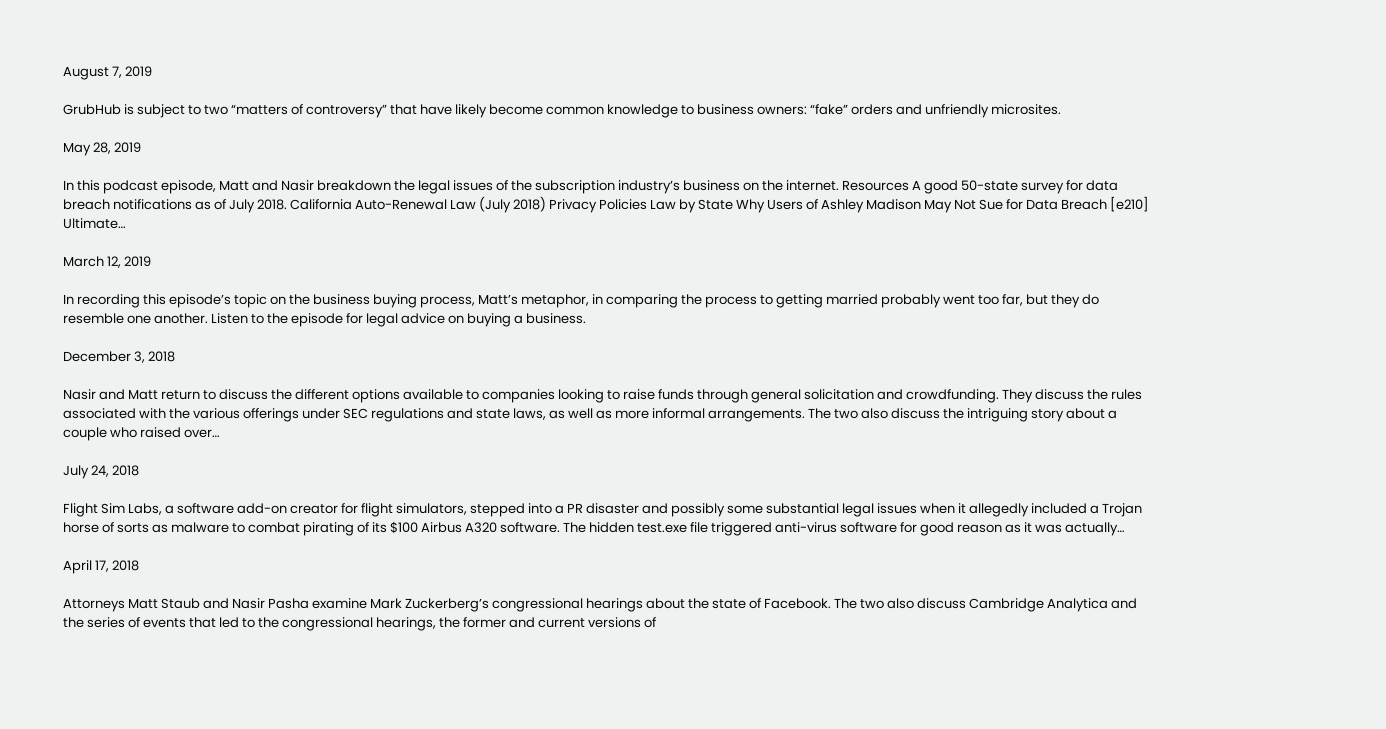August 7, 2019

GrubHub is subject to two “matters of controversy” that have likely become common knowledge to business owners: “fake” orders and unfriendly microsites.

May 28, 2019

In this podcast episode, Matt and Nasir breakdown the legal issues of the subscription industry’s business on the internet. Resources A good 50-state survey for data breach notifications as of July 2018. California Auto-Renewal Law (July 2018) Privacy Policies Law by State Why Users of Ashley Madison May Not Sue for Data Breach [e210] Ultimate…

March 12, 2019

In recording this episode’s topic on the business buying process, Matt’s metaphor, in comparing the process to getting married probably went too far, but they do resemble one another. Listen to the episode for legal advice on buying a business.

December 3, 2018

Nasir and Matt return to discuss the different options available to companies looking to raise funds through general solicitation and crowdfunding. They discuss the rules associated with the various offerings under SEC regulations and state laws, as well as more informal arrangements. The two also discuss the intriguing story about a couple who raised over…

July 24, 2018

Flight Sim Labs, a software add-on creator for flight simulators, stepped into a PR disaster and possibly some substantial legal issues when it allegedly included a Trojan horse of sorts as malware to combat pirating of its $100 Airbus A320 software. The hidden test.exe file triggered anti-virus software for good reason as it was actually…

April 17, 2018

Attorneys Matt Staub and Nasir Pasha examine Mark Zuckerberg’s congressional hearings about the state of Facebook. The two also discuss Cambridge Analytica and the series of events that led to the congressional hearings, the former and current versions of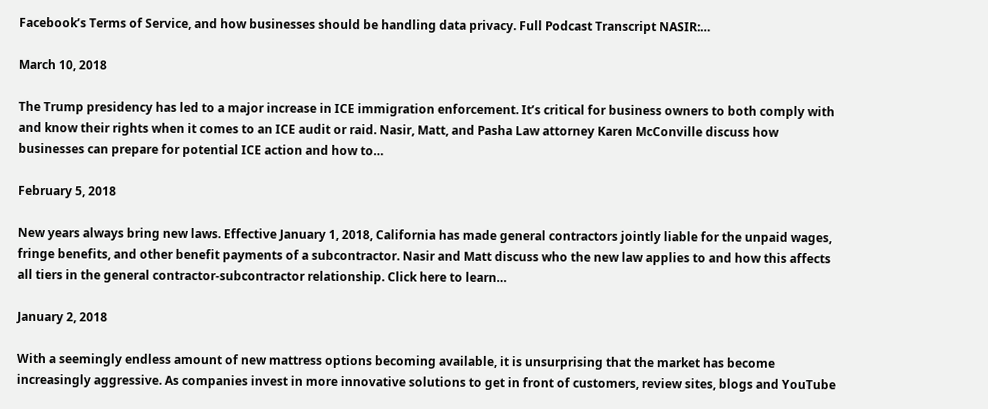Facebook’s Terms of Service, and how businesses should be handling data privacy. Full Podcast Transcript NASIR:…

March 10, 2018

The Trump presidency has led to a major increase in ICE immigration enforcement. It’s critical for business owners to both comply with and know their rights when it comes to an ICE audit or raid. Nasir, Matt, and Pasha Law attorney Karen McConville discuss how businesses can prepare for potential ICE action and how to…

February 5, 2018

New years always bring new laws. Effective January 1, 2018, California has made general contractors jointly liable for the unpaid wages, fringe benefits, and other benefit payments of a subcontractor. Nasir and Matt discuss who the new law applies to and how this affects all tiers in the general contractor-subcontractor relationship. Click here to learn…

January 2, 2018

With a seemingly endless amount of new mattress options becoming available, it is unsurprising that the market has become increasingly aggressive. As companies invest in more innovative solutions to get in front of customers, review sites, blogs and YouTube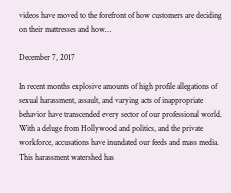videos have moved to the forefront of how customers are deciding on their mattresses and how…

December 7, 2017

In recent months explosive amounts of high profile allegations of sexual harassment, assault, and varying acts of inappropriate behavior have transcended every sector of our professional world. With a deluge from Hollywood and politics, and the private workforce, accusations have inundated our feeds and mass media. This harassment watershed has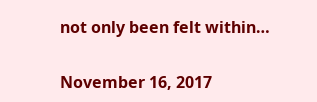not only been felt within…

November 16, 2017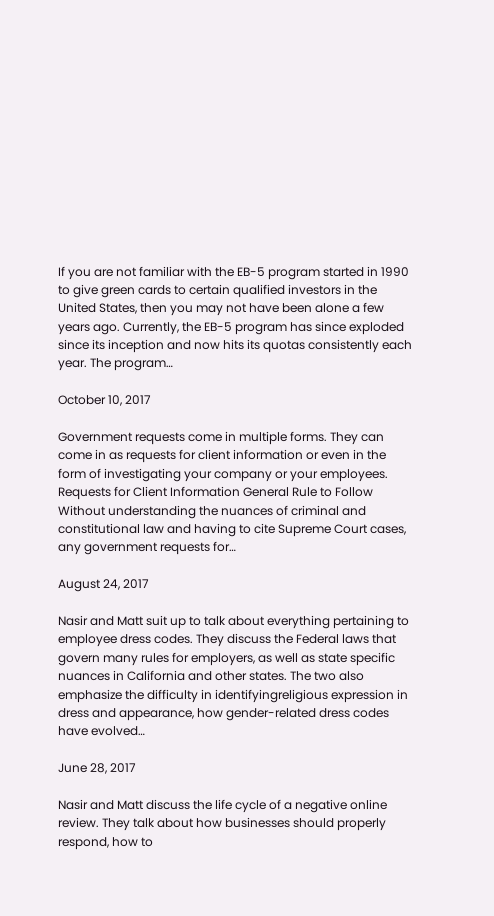If you are not familiar with the EB-5 program started in 1990 to give green cards to certain qualified investors in the United States, then you may not have been alone a few years ago. Currently, the EB-5 program has since exploded since its inception and now hits its quotas consistently each year. The program…

October 10, 2017

Government requests come in multiple forms. They can come in as requests for client information or even in the form of investigating your company or your employees. Requests for Client Information General Rule to Follow Without understanding the nuances of criminal and constitutional law and having to cite Supreme Court cases, any government requests for…

August 24, 2017

Nasir and Matt suit up to talk about everything pertaining to employee dress codes. They discuss the Federal laws that govern many rules for employers, as well as state specific nuances in California and other states. The two also emphasize the difficulty in identifyingreligious expression in dress and appearance, how gender-related dress codes have evolved…

June 28, 2017

Nasir and Matt discuss the life cycle of a negative online review. They talk about how businesses should properly respond, how to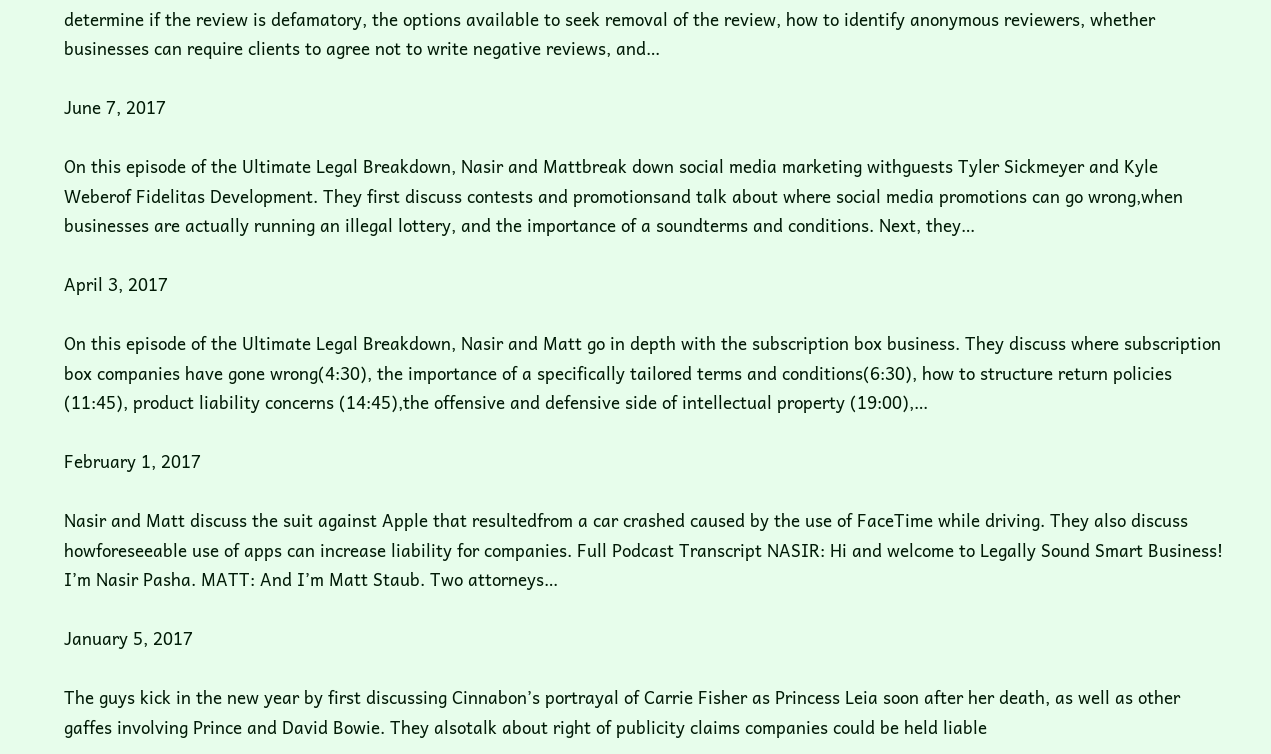determine if the review is defamatory, the options available to seek removal of the review, how to identify anonymous reviewers, whether businesses can require clients to agree not to write negative reviews, and…

June 7, 2017

On this episode of the Ultimate Legal Breakdown, Nasir and Mattbreak down social media marketing withguests Tyler Sickmeyer and Kyle Weberof Fidelitas Development. They first discuss contests and promotionsand talk about where social media promotions can go wrong,when businesses are actually running an illegal lottery, and the importance of a soundterms and conditions. Next, they…

April 3, 2017

On this episode of the Ultimate Legal Breakdown, Nasir and Matt go in depth with the subscription box business. They discuss where subscription box companies have gone wrong(4:30), the importance of a specifically tailored terms and conditions(6:30), how to structure return policies (11:45), product liability concerns (14:45),the offensive and defensive side of intellectual property (19:00),…

February 1, 2017

Nasir and Matt discuss the suit against Apple that resultedfrom a car crashed caused by the use of FaceTime while driving. They also discuss howforeseeable use of apps can increase liability for companies. Full Podcast Transcript NASIR: Hi and welcome to Legally Sound Smart Business! I’m Nasir Pasha. MATT: And I’m Matt Staub. Two attorneys…

January 5, 2017

The guys kick in the new year by first discussing Cinnabon’s portrayal of Carrie Fisher as Princess Leia soon after her death, as well as other gaffes involving Prince and David Bowie. They alsotalk about right of publicity claims companies could be held liable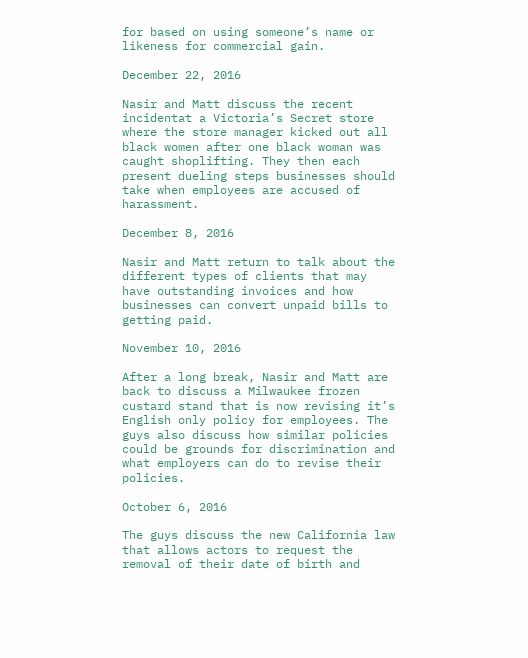for based on using someone’s name or likeness for commercial gain.

December 22, 2016

Nasir and Matt discuss the recent incidentat a Victoria’s Secret store where the store manager kicked out all black women after one black woman was caught shoplifting. They then each present dueling steps businesses should take when employees are accused of harassment.

December 8, 2016

Nasir and Matt return to talk about the different types of clients that may have outstanding invoices and how businesses can convert unpaid bills to getting paid.

November 10, 2016

After a long break, Nasir and Matt are back to discuss a Milwaukee frozen custard stand that is now revising it’s English only policy for employees. The guys also discuss how similar policies could be grounds for discrimination and what employers can do to revise their policies.

October 6, 2016

The guys discuss the new California law that allows actors to request the removal of their date of birth and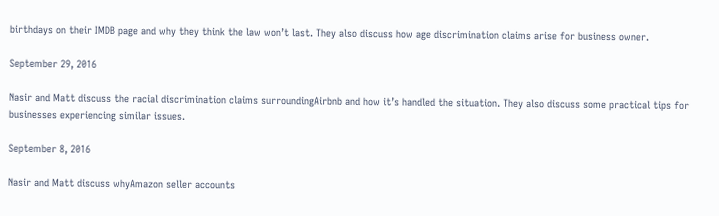birthdays on their IMDB page and why they think the law won’t last. They also discuss how age discrimination claims arise for business owner.

September 29, 2016

Nasir and Matt discuss the racial discrimination claims surroundingAirbnb and how it’s handled the situation. They also discuss some practical tips for businesses experiencing similar issues.

September 8, 2016

Nasir and Matt discuss whyAmazon seller accounts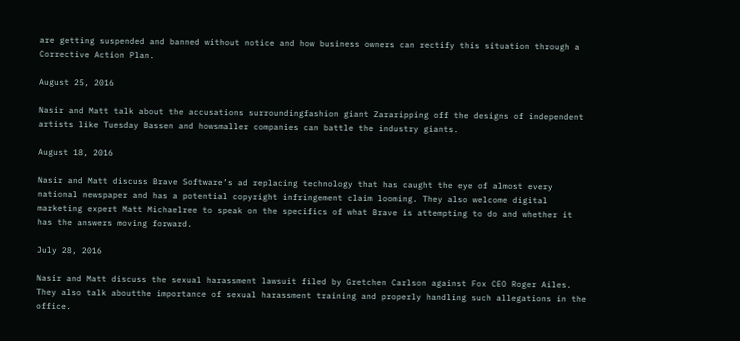are getting suspended and banned without notice and how business owners can rectify this situation through a Corrective Action Plan.

August 25, 2016

Nasir and Matt talk about the accusations surroundingfashion giant Zararipping off the designs of independent artists like Tuesday Bassen and howsmaller companies can battle the industry giants.

August 18, 2016

Nasir and Matt discuss Brave Software’s ad replacing technology that has caught the eye of almost every national newspaper and has a potential copyright infringement claim looming. They also welcome digital marketing expert Matt Michaelree to speak on the specifics of what Brave is attempting to do and whether it has the answers moving forward.

July 28, 2016

Nasir and Matt discuss the sexual harassment lawsuit filed by Gretchen Carlson against Fox CEO Roger Ailes. They also talk aboutthe importance of sexual harassment training and properly handling such allegations in the office.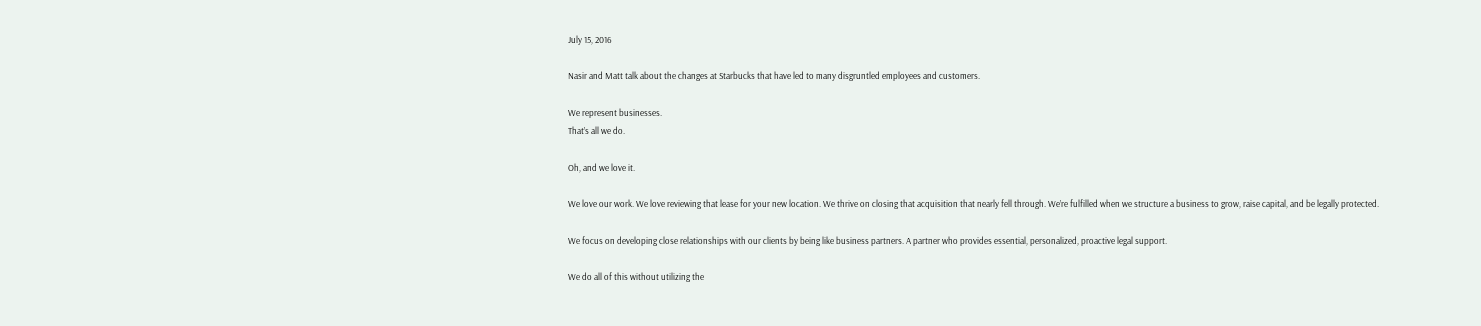July 15, 2016

Nasir and Matt talk about the changes at Starbucks that have led to many disgruntled employees and customers.

We represent businesses.
That’s all we do.

Oh, and we love it.

We love our work. We love reviewing that lease for your new location. We thrive on closing that acquisition that nearly fell through. We’re fulfilled when we structure a business to grow, raise capital, and be legally protected.

We focus on developing close relationships with our clients by being like business partners. A partner who provides essential, personalized, proactive legal support.

We do all of this without utilizing the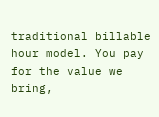traditional billable hour model. You pay for the value we bring,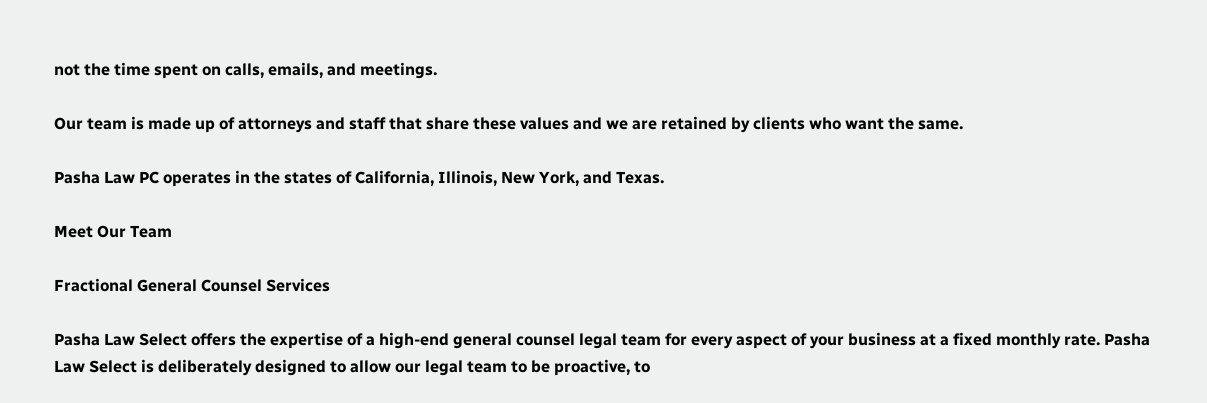not the time spent on calls, emails, and meetings.

Our team is made up of attorneys and staff that share these values and we are retained by clients who want the same.

Pasha Law PC operates in the states of California, Illinois, New York, and Texas.

Meet Our Team

Fractional General Counsel Services

Pasha Law Select offers the expertise of a high-end general counsel legal team for every aspect of your business at a fixed monthly rate. Pasha Law Select is deliberately designed to allow our legal team to be proactive, to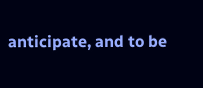anticipate, and to be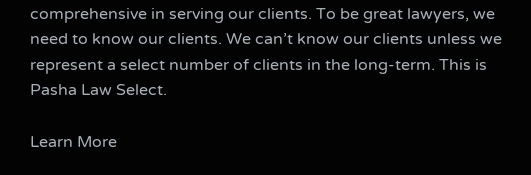comprehensive in serving our clients. To be great lawyers, we need to know our clients. We can’t know our clients unless we represent a select number of clients in the long-term. This is Pasha Law Select.

Learn More